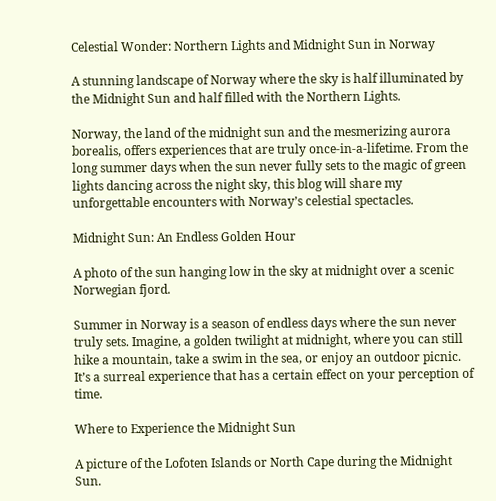Celestial Wonder: Northern Lights and Midnight Sun in Norway

A stunning landscape of Norway where the sky is half illuminated by the Midnight Sun and half filled with the Northern Lights.

Norway, the land of the midnight sun and the mesmerizing aurora borealis, offers experiences that are truly once-in-a-lifetime. From the long summer days when the sun never fully sets to the magic of green lights dancing across the night sky, this blog will share my unforgettable encounters with Norway’s celestial spectacles.

Midnight Sun: An Endless Golden Hour

A photo of the sun hanging low in the sky at midnight over a scenic Norwegian fjord.

Summer in Norway is a season of endless days where the sun never truly sets. Imagine, a golden twilight at midnight, where you can still hike a mountain, take a swim in the sea, or enjoy an outdoor picnic. It’s a surreal experience that has a certain effect on your perception of time.

Where to Experience the Midnight Sun

A picture of the Lofoten Islands or North Cape during the Midnight Sun.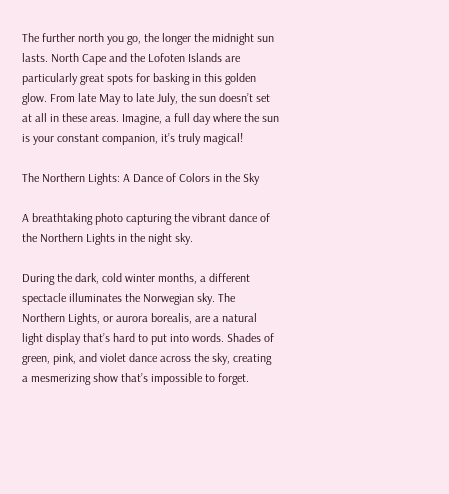The further north you go, the longer the midnight sun lasts. North Cape and the Lofoten Islands are particularly great spots for basking in this golden glow. From late May to late July, the sun doesn’t set at all in these areas. Imagine, a full day where the sun is your constant companion, it’s truly magical!

The Northern Lights: A Dance of Colors in the Sky

A breathtaking photo capturing the vibrant dance of the Northern Lights in the night sky.

During the dark, cold winter months, a different spectacle illuminates the Norwegian sky. The Northern Lights, or aurora borealis, are a natural light display that’s hard to put into words. Shades of green, pink, and violet dance across the sky, creating a mesmerizing show that’s impossible to forget.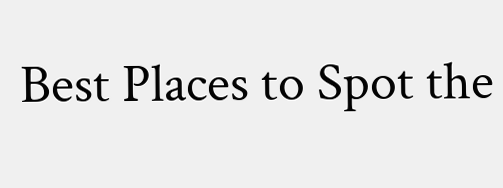Best Places to Spot the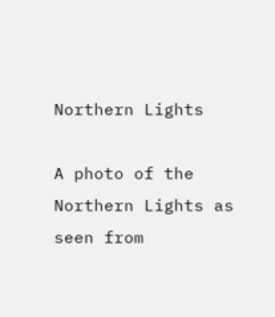Northern Lights

A photo of the Northern Lights as seen from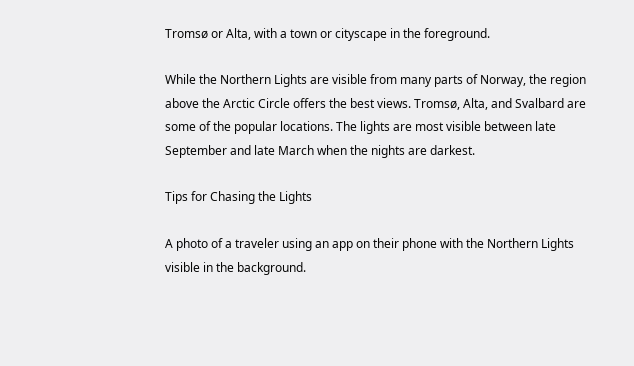Tromsø or Alta, with a town or cityscape in the foreground.

While the Northern Lights are visible from many parts of Norway, the region above the Arctic Circle offers the best views. Tromsø, Alta, and Svalbard are some of the popular locations. The lights are most visible between late September and late March when the nights are darkest.

Tips for Chasing the Lights

A photo of a traveler using an app on their phone with the Northern Lights visible in the background.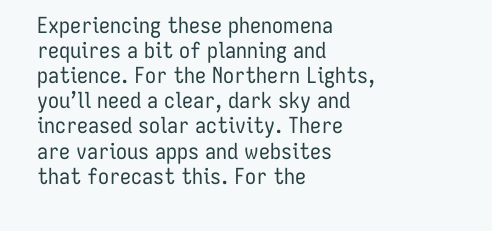Experiencing these phenomena requires a bit of planning and patience. For the Northern Lights, you’ll need a clear, dark sky and increased solar activity. There are various apps and websites that forecast this. For the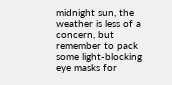midnight sun, the weather is less of a concern, but remember to pack some light-blocking eye masks for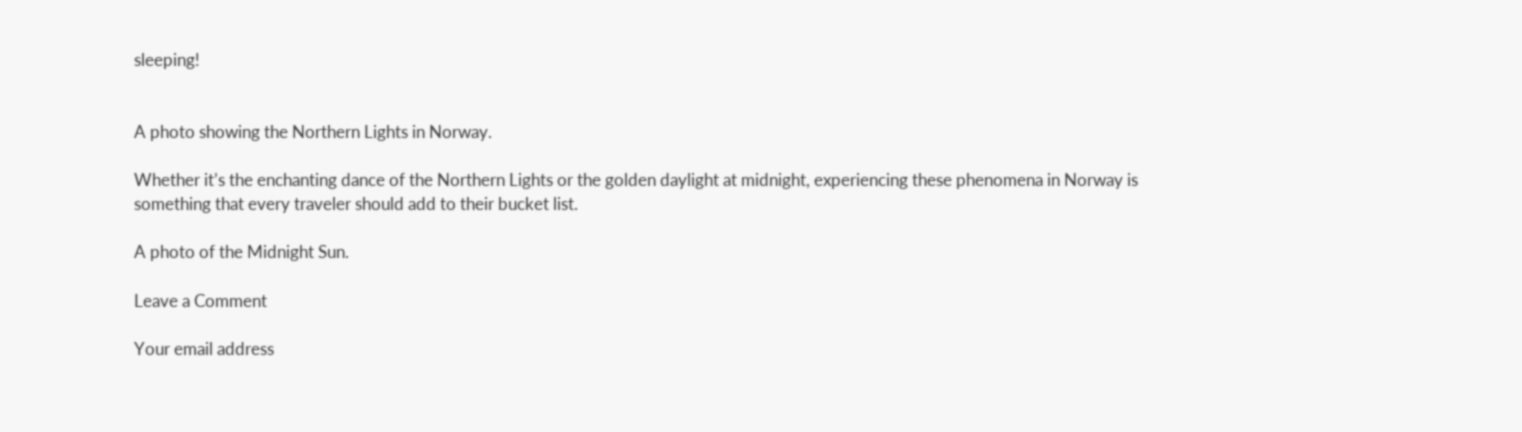sleeping!


A photo showing the Northern Lights in Norway.

Whether it’s the enchanting dance of the Northern Lights or the golden daylight at midnight, experiencing these phenomena in Norway is something that every traveler should add to their bucket list.

A photo of the Midnight Sun.

Leave a Comment

Your email address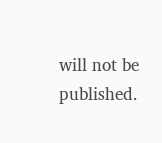will not be published.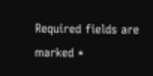Required fields are marked *